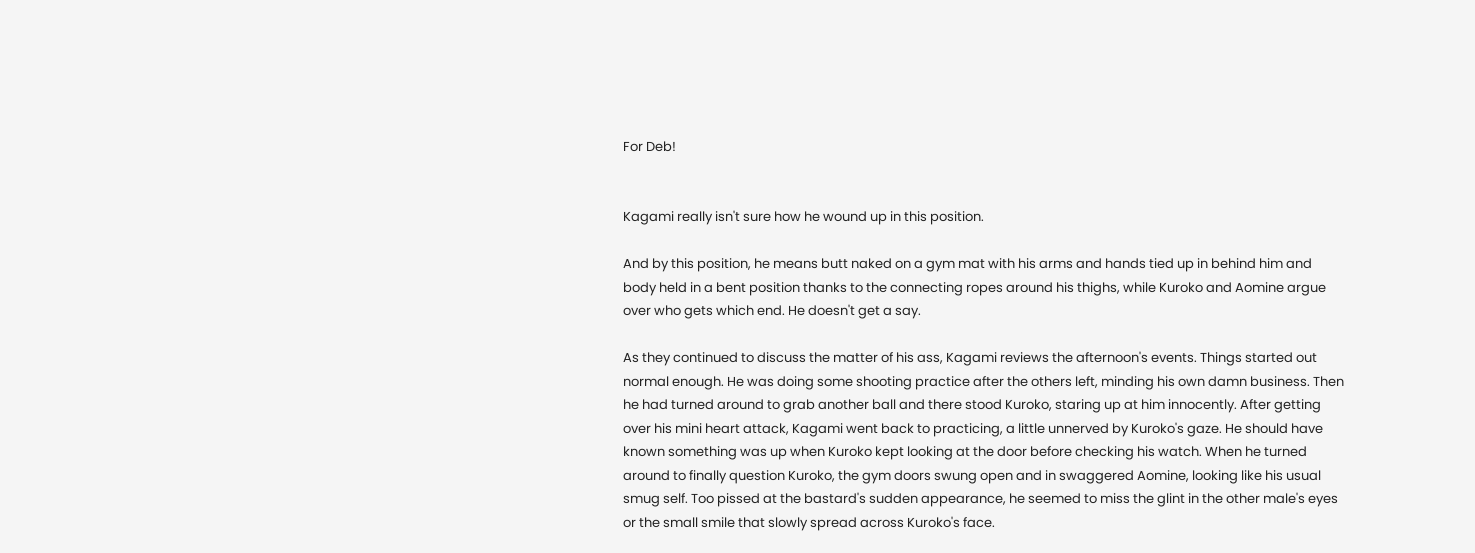For Deb!


Kagami really isn't sure how he wound up in this position.

And by this position, he means butt naked on a gym mat with his arms and hands tied up in behind him and body held in a bent position thanks to the connecting ropes around his thighs, while Kuroko and Aomine argue over who gets which end. He doesn't get a say.

As they continued to discuss the matter of his ass, Kagami reviews the afternoon's events. Things started out normal enough. He was doing some shooting practice after the others left, minding his own damn business. Then he had turned around to grab another ball and there stood Kuroko, staring up at him innocently. After getting over his mini heart attack, Kagami went back to practicing, a little unnerved by Kuroko's gaze. He should have known something was up when Kuroko kept looking at the door before checking his watch. When he turned around to finally question Kuroko, the gym doors swung open and in swaggered Aomine, looking like his usual smug self. Too pissed at the bastard's sudden appearance, he seemed to miss the glint in the other male's eyes or the small smile that slowly spread across Kuroko's face.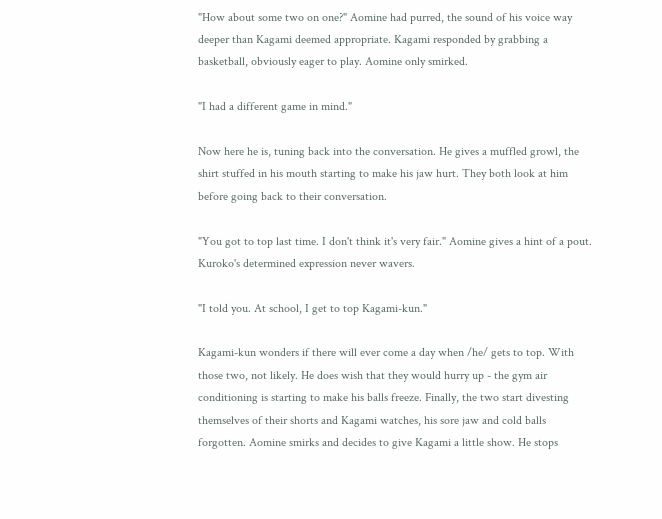"How about some two on one?" Aomine had purred, the sound of his voice way deeper than Kagami deemed appropriate. Kagami responded by grabbing a basketball, obviously eager to play. Aomine only smirked.

"I had a different game in mind."

Now here he is, tuning back into the conversation. He gives a muffled growl, the shirt stuffed in his mouth starting to make his jaw hurt. They both look at him before going back to their conversation.

"You got to top last time. I don't think it's very fair." Aomine gives a hint of a pout. Kuroko's determined expression never wavers.

"I told you. At school, I get to top Kagami-kun."

Kagami-kun wonders if there will ever come a day when /he/ gets to top. With those two, not likely. He does wish that they would hurry up - the gym air conditioning is starting to make his balls freeze. Finally, the two start divesting themselves of their shorts and Kagami watches, his sore jaw and cold balls forgotten. Aomine smirks and decides to give Kagami a little show. He stops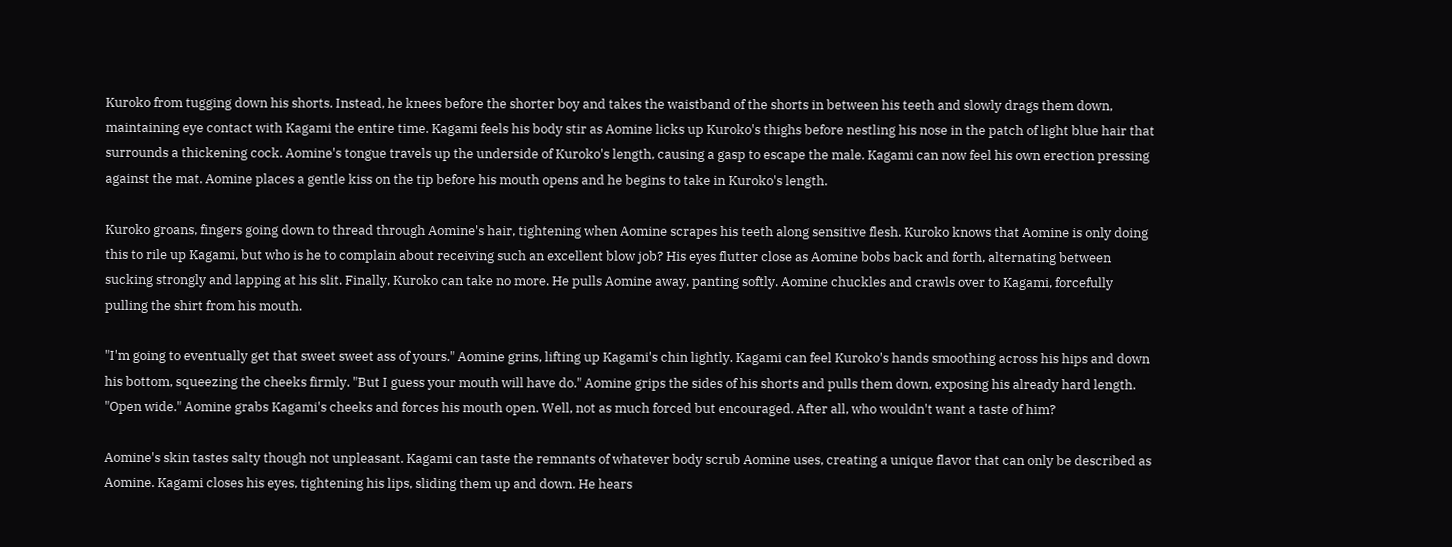Kuroko from tugging down his shorts. Instead, he knees before the shorter boy and takes the waistband of the shorts in between his teeth and slowly drags them down, maintaining eye contact with Kagami the entire time. Kagami feels his body stir as Aomine licks up Kuroko's thighs before nestling his nose in the patch of light blue hair that surrounds a thickening cock. Aomine's tongue travels up the underside of Kuroko's length, causing a gasp to escape the male. Kagami can now feel his own erection pressing against the mat. Aomine places a gentle kiss on the tip before his mouth opens and he begins to take in Kuroko's length.

Kuroko groans, fingers going down to thread through Aomine's hair, tightening when Aomine scrapes his teeth along sensitive flesh. Kuroko knows that Aomine is only doing this to rile up Kagami, but who is he to complain about receiving such an excellent blow job? His eyes flutter close as Aomine bobs back and forth, alternating between sucking strongly and lapping at his slit. Finally, Kuroko can take no more. He pulls Aomine away, panting softly. Aomine chuckles and crawls over to Kagami, forcefully pulling the shirt from his mouth.

"I'm going to eventually get that sweet sweet ass of yours." Aomine grins, lifting up Kagami's chin lightly. Kagami can feel Kuroko's hands smoothing across his hips and down his bottom, squeezing the cheeks firmly. "But I guess your mouth will have do." Aomine grips the sides of his shorts and pulls them down, exposing his already hard length. "Open wide." Aomine grabs Kagami's cheeks and forces his mouth open. Well, not as much forced but encouraged. After all, who wouldn't want a taste of him?

Aomine's skin tastes salty though not unpleasant. Kagami can taste the remnants of whatever body scrub Aomine uses, creating a unique flavor that can only be described as Aomine. Kagami closes his eyes, tightening his lips, sliding them up and down. He hears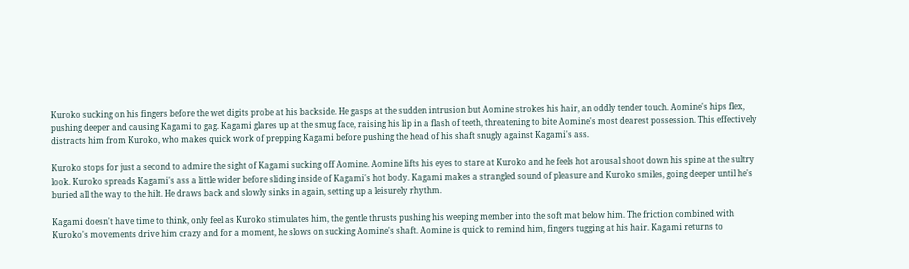Kuroko sucking on his fingers before the wet digits probe at his backside. He gasps at the sudden intrusion but Aomine strokes his hair, an oddly tender touch. Aomine's hips flex, pushing deeper and causing Kagami to gag. Kagami glares up at the smug face, raising his lip in a flash of teeth, threatening to bite Aomine's most dearest possession. This effectively distracts him from Kuroko, who makes quick work of prepping Kagami before pushing the head of his shaft snugly against Kagami's ass.

Kuroko stops for just a second to admire the sight of Kagami sucking off Aomine. Aomine lifts his eyes to stare at Kuroko and he feels hot arousal shoot down his spine at the sultry look. Kuroko spreads Kagami's ass a little wider before sliding inside of Kagami's hot body. Kagami makes a strangled sound of pleasure and Kuroko smiles, going deeper until he's buried all the way to the hilt. He draws back and slowly sinks in again, setting up a leisurely rhythm.

Kagami doesn't have time to think, only feel as Kuroko stimulates him, the gentle thrusts pushing his weeping member into the soft mat below him. The friction combined with Kuroko's movements drive him crazy and for a moment, he slows on sucking Aomine's shaft. Aomine is quick to remind him, fingers tugging at his hair. Kagami returns to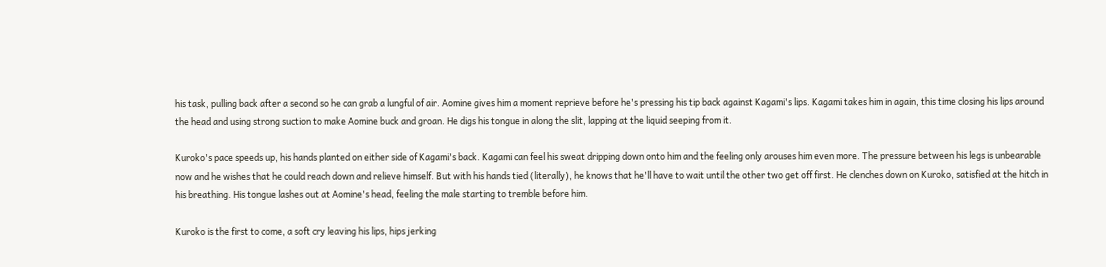his task, pulling back after a second so he can grab a lungful of air. Aomine gives him a moment reprieve before he's pressing his tip back against Kagami's lips. Kagami takes him in again, this time closing his lips around the head and using strong suction to make Aomine buck and groan. He digs his tongue in along the slit, lapping at the liquid seeping from it.

Kuroko's pace speeds up, his hands planted on either side of Kagami's back. Kagami can feel his sweat dripping down onto him and the feeling only arouses him even more. The pressure between his legs is unbearable now and he wishes that he could reach down and relieve himself. But with his hands tied (literally), he knows that he'll have to wait until the other two get off first. He clenches down on Kuroko, satisfied at the hitch in his breathing. His tongue lashes out at Aomine's head, feeling the male starting to tremble before him.

Kuroko is the first to come, a soft cry leaving his lips, hips jerking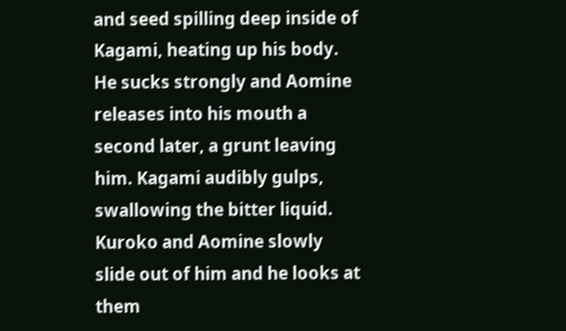and seed spilling deep inside of Kagami, heating up his body. He sucks strongly and Aomine releases into his mouth a second later, a grunt leaving him. Kagami audibly gulps, swallowing the bitter liquid. Kuroko and Aomine slowly slide out of him and he looks at them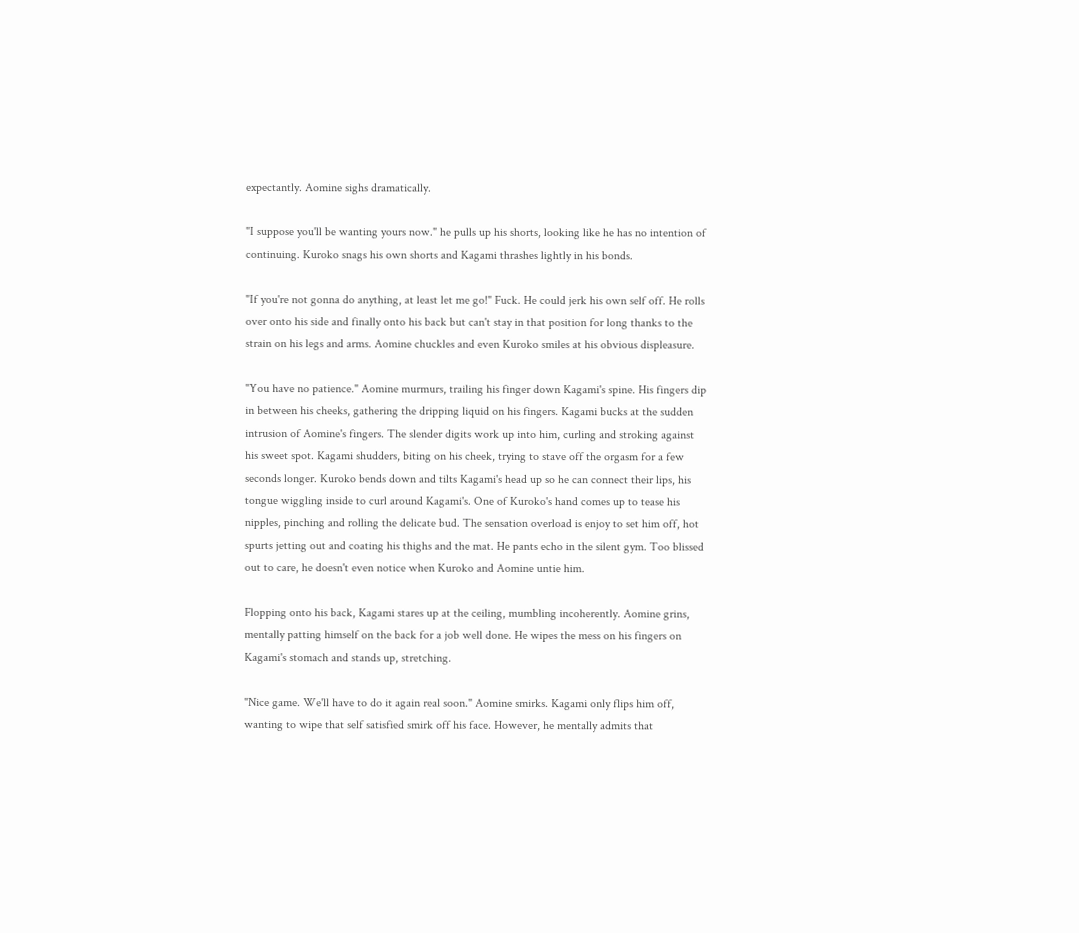expectantly. Aomine sighs dramatically.

"I suppose you'll be wanting yours now." he pulls up his shorts, looking like he has no intention of continuing. Kuroko snags his own shorts and Kagami thrashes lightly in his bonds.

"If you're not gonna do anything, at least let me go!" Fuck. He could jerk his own self off. He rolls over onto his side and finally onto his back but can't stay in that position for long thanks to the strain on his legs and arms. Aomine chuckles and even Kuroko smiles at his obvious displeasure.

"You have no patience." Aomine murmurs, trailing his finger down Kagami's spine. His fingers dip in between his cheeks, gathering the dripping liquid on his fingers. Kagami bucks at the sudden intrusion of Aomine's fingers. The slender digits work up into him, curling and stroking against his sweet spot. Kagami shudders, biting on his cheek, trying to stave off the orgasm for a few seconds longer. Kuroko bends down and tilts Kagami's head up so he can connect their lips, his tongue wiggling inside to curl around Kagami's. One of Kuroko's hand comes up to tease his nipples, pinching and rolling the delicate bud. The sensation overload is enjoy to set him off, hot spurts jetting out and coating his thighs and the mat. He pants echo in the silent gym. Too blissed out to care, he doesn't even notice when Kuroko and Aomine untie him.

Flopping onto his back, Kagami stares up at the ceiling, mumbling incoherently. Aomine grins, mentally patting himself on the back for a job well done. He wipes the mess on his fingers on Kagami's stomach and stands up, stretching.

"Nice game. We'll have to do it again real soon." Aomine smirks. Kagami only flips him off, wanting to wipe that self satisfied smirk off his face. However, he mentally admits that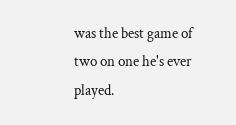was the best game of two on one he's ever played.